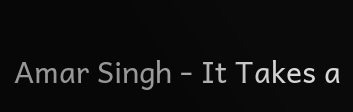Amar Singh - It Takes a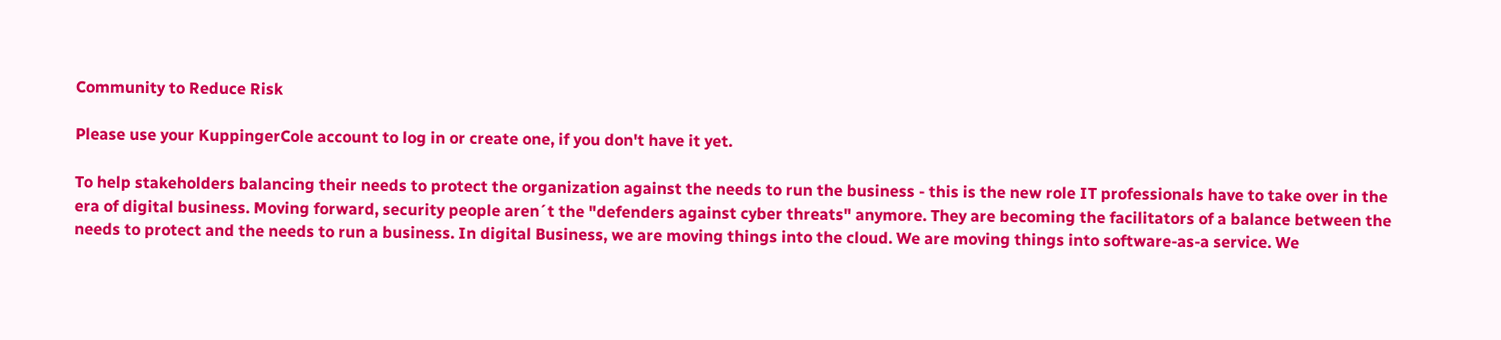Community to Reduce Risk

Please use your KuppingerCole account to log in or create one, if you don't have it yet.

To help stakeholders balancing their needs to protect the organization against the needs to run the business - this is the new role IT professionals have to take over in the era of digital business. Moving forward, security people aren´t the "defenders against cyber threats" anymore. They are becoming the facilitators of a balance between the needs to protect and the needs to run a business. In digital Business, we are moving things into the cloud. We are moving things into software-as-a service. We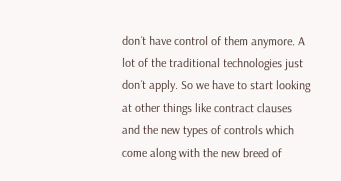don´t have control of them anymore. A lot of the traditional technologies just don´t apply. So we have to start looking at other things like contract clauses and the new types of controls which come along with the new breed of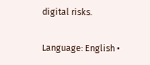digital risks.

Language: English •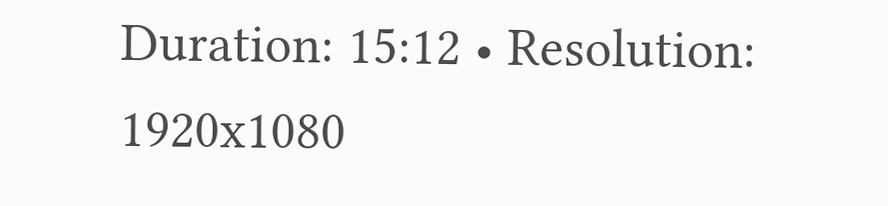Duration: 15:12 • Resolution: 1920x1080